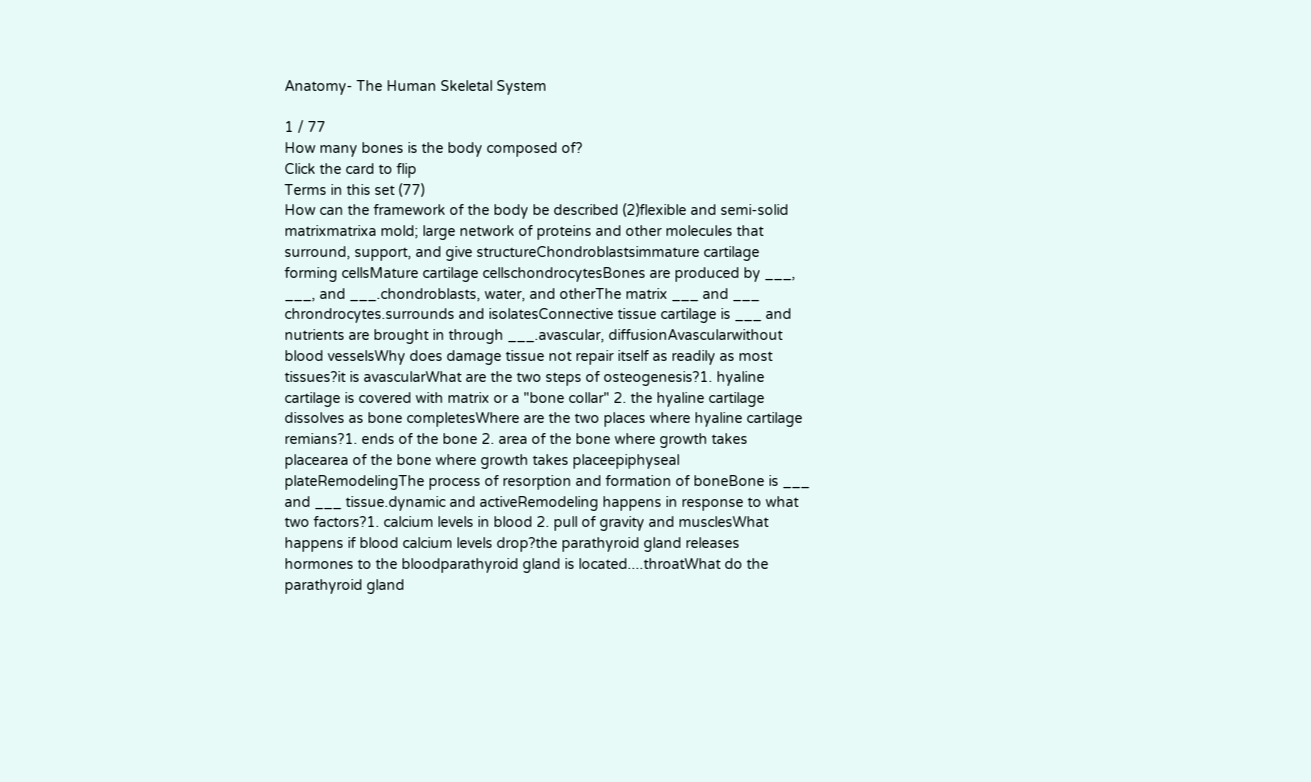Anatomy- The Human Skeletal System

1 / 77
How many bones is the body composed of?
Click the card to flip
Terms in this set (77)
How can the framework of the body be described (2)flexible and semi-solid matrixmatrixa mold; large network of proteins and other molecules that surround, support, and give structureChondroblastsimmature cartilage forming cellsMature cartilage cellschondrocytesBones are produced by ___, ___, and ___.chondroblasts, water, and otherThe matrix ___ and ___ chrondrocytes.surrounds and isolatesConnective tissue cartilage is ___ and nutrients are brought in through ___.avascular, diffusionAvascularwithout blood vesselsWhy does damage tissue not repair itself as readily as most tissues?it is avascularWhat are the two steps of osteogenesis?1. hyaline cartilage is covered with matrix or a "bone collar" 2. the hyaline cartilage dissolves as bone completesWhere are the two places where hyaline cartilage remians?1. ends of the bone 2. area of the bone where growth takes placearea of the bone where growth takes placeepiphyseal plateRemodelingThe process of resorption and formation of boneBone is ___ and ___ tissue.dynamic and activeRemodeling happens in response to what two factors?1. calcium levels in blood 2. pull of gravity and musclesWhat happens if blood calcium levels drop?the parathyroid gland releases hormones to the bloodparathyroid gland is located....throatWhat do the parathyroid gland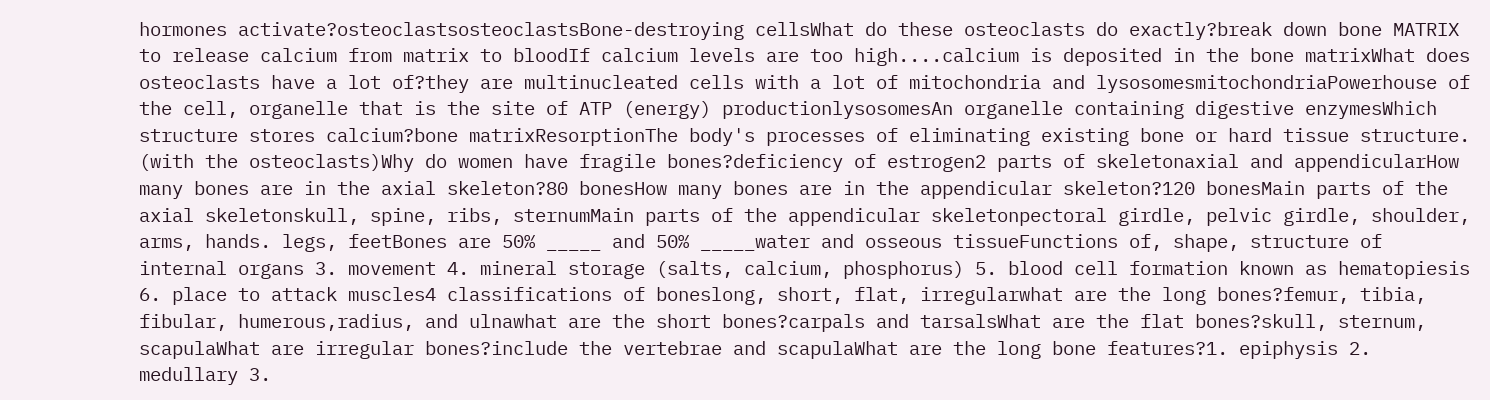hormones activate?osteoclastsosteoclastsBone-destroying cellsWhat do these osteoclasts do exactly?break down bone MATRIX to release calcium from matrix to bloodIf calcium levels are too high....calcium is deposited in the bone matrixWhat does osteoclasts have a lot of?they are multinucleated cells with a lot of mitochondria and lysosomesmitochondriaPowerhouse of the cell, organelle that is the site of ATP (energy) productionlysosomesAn organelle containing digestive enzymesWhich structure stores calcium?bone matrixResorptionThe body's processes of eliminating existing bone or hard tissue structure. (with the osteoclasts)Why do women have fragile bones?deficiency of estrogen2 parts of skeletonaxial and appendicularHow many bones are in the axial skeleton?80 bonesHow many bones are in the appendicular skeleton?120 bonesMain parts of the axial skeletonskull, spine, ribs, sternumMain parts of the appendicular skeletonpectoral girdle, pelvic girdle, shoulder, arms, hands. legs, feetBones are 50% _____ and 50% _____water and osseous tissueFunctions of, shape, structure of internal organs 3. movement 4. mineral storage (salts, calcium, phosphorus) 5. blood cell formation known as hematopiesis 6. place to attack muscles4 classifications of boneslong, short, flat, irregularwhat are the long bones?femur, tibia, fibular, humerous,radius, and ulnawhat are the short bones?carpals and tarsalsWhat are the flat bones?skull, sternum, scapulaWhat are irregular bones?include the vertebrae and scapulaWhat are the long bone features?1. epiphysis 2. medullary 3.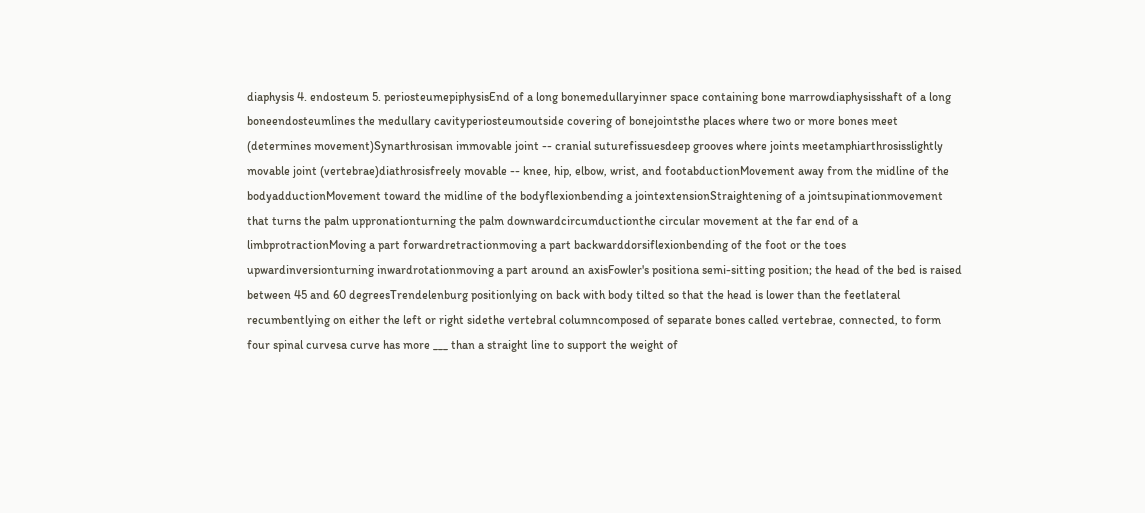diaphysis 4. endosteum 5. periosteumepiphysisEnd of a long bonemedullaryinner space containing bone marrowdiaphysisshaft of a long boneendosteumlines the medullary cavityperiosteumoutside covering of bonejointsthe places where two or more bones meet (determines movement)Synarthrosisan immovable joint -- cranial suturefissuesdeep grooves where joints meetamphiarthrosisslightly movable joint (vertebrae)diathrosisfreely movable -- knee, hip, elbow, wrist, and footabductionMovement away from the midline of the bodyadductionMovement toward the midline of the bodyflexionbending a jointextensionStraightening of a jointsupinationmovement that turns the palm uppronationturning the palm downwardcircumductionthe circular movement at the far end of a limbprotractionMoving a part forwardretractionmoving a part backwarddorsiflexionbending of the foot or the toes upwardinversionturning inwardrotationmoving a part around an axisFowler's positiona semi-sitting position; the head of the bed is raised between 45 and 60 degreesTrendelenburg positionlying on back with body tilted so that the head is lower than the feetlateral recumbentlying on either the left or right sidethe vertebral columncomposed of separate bones called vertebrae, connected, to form four spinal curvesa curve has more ___ than a straight line to support the weight of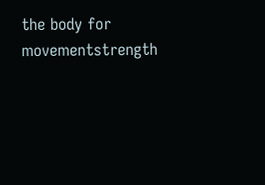the body for movementstrength